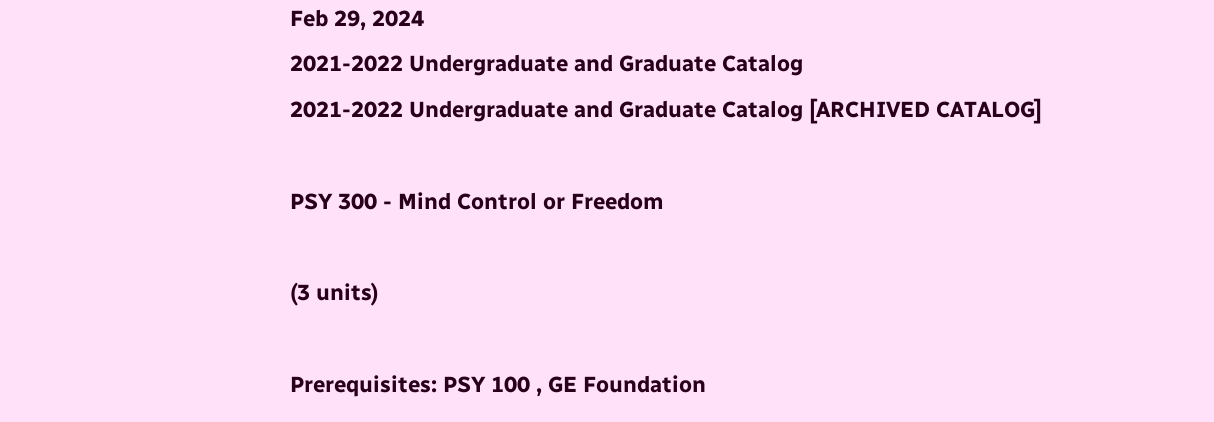Feb 29, 2024
2021-2022 Undergraduate and Graduate Catalog
2021-2022 Undergraduate and Graduate Catalog [ARCHIVED CATALOG]

PSY 300 - Mind Control or Freedom

(3 units)

Prerequisites: PSY 100 , GE Foundation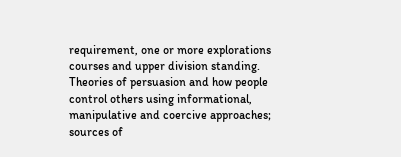requirement, one or more explorations courses and upper division standing.
Theories of persuasion and how people control others using informational, manipulative and coercive approaches; sources of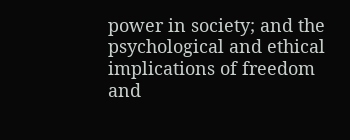power in society; and the psychological and ethical implications of freedom and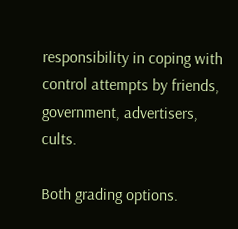responsibility in coping with control attempts by friends, government, advertisers, cults.

Both grading options.